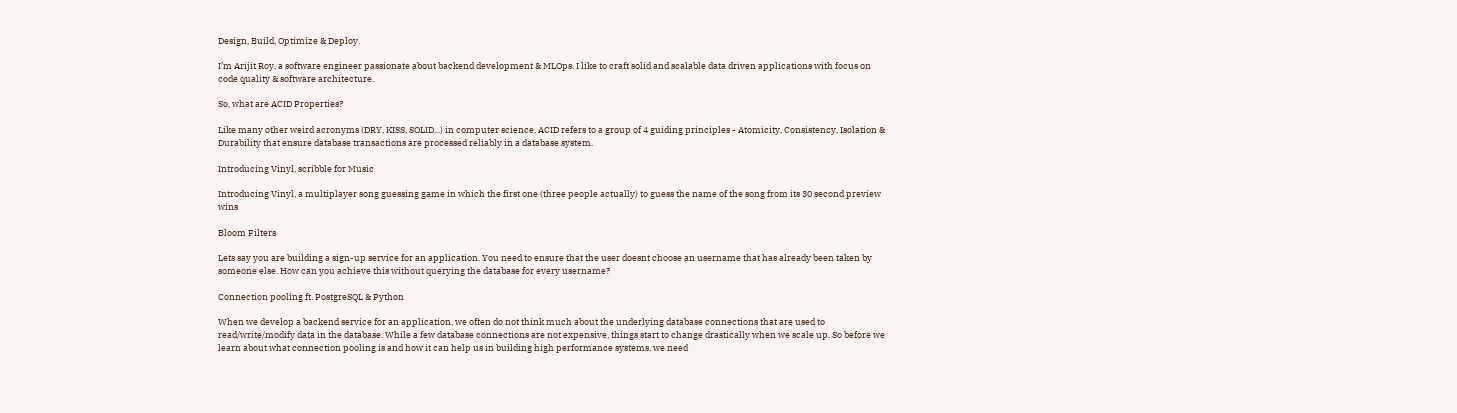Design, Build, Optimize & Deploy.

I’m Arijit Roy, a software engineer passionate about backend development & MLOps. I like to craft solid and scalable data driven applications with focus on code quality & software architecture.

So, what are ACID Properties?

Like many other weird acronyms (DRY, KISS, SOLID...) in computer science, ACID refers to a group of 4 guiding principles - Atomicity, Consistency, Isolation & Durability that ensure database transactions are processed reliably in a database system.

Introducing Vinyl, scribble for Music

Introducing Vinyl, a multiplayer song guessing game in which the first one (three people actually) to guess the name of the song from its 30 second preview wins

Bloom Filters

Lets say you are building a sign-up service for an application. You need to ensure that the user doesnt choose an username that has already been taken by someone else. How can you achieve this without querying the database for every username?

Connection pooling ft. PostgreSQL & Python

When we develop a backend service for an application, we often do not think much about the underlying database connections that are used to read/write/modify data in the database. While a few database connections are not expensive, things start to change drastically when we scale up. So before we learn about what connection pooling is and how it can help us in building high performance systems, we need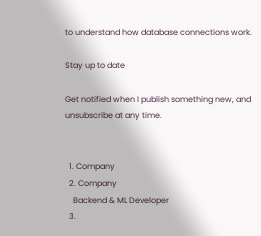to understand how database connections work.

Stay up to date

Get notified when I publish something new, and unsubscribe at any time.


  1. Company
  2. Company
    Backend & ML Developer
  3.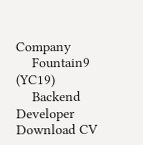Company
    Fountain9 (YC19)
    Backend Developer
Download CV